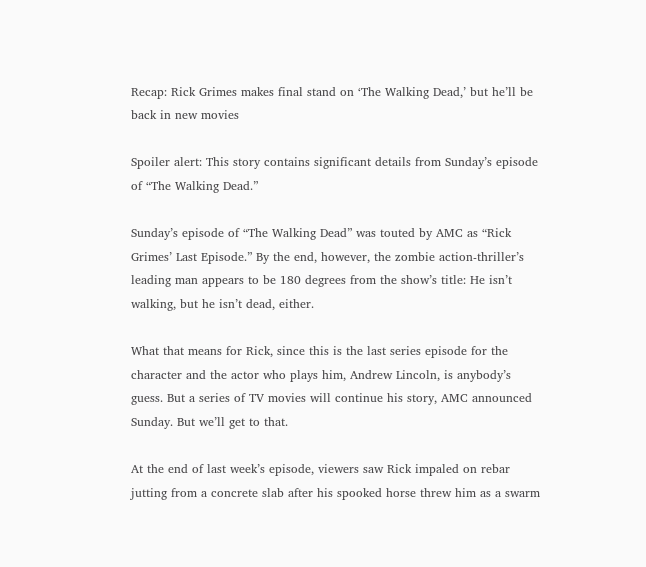Recap: Rick Grimes makes final stand on ‘The Walking Dead,’ but he’ll be back in new movies

Spoiler alert: This story contains significant details from Sunday’s episode of “The Walking Dead.”

Sunday’s episode of “The Walking Dead” was touted by AMC as “Rick Grimes’ Last Episode.” By the end, however, the zombie action-thriller’s leading man appears to be 180 degrees from the show’s title: He isn’t walking, but he isn’t dead, either.

What that means for Rick, since this is the last series episode for the character and the actor who plays him, Andrew Lincoln, is anybody’s guess. But a series of TV movies will continue his story, AMC announced Sunday. But we’ll get to that.

At the end of last week’s episode, viewers saw Rick impaled on rebar jutting from a concrete slab after his spooked horse threw him as a swarm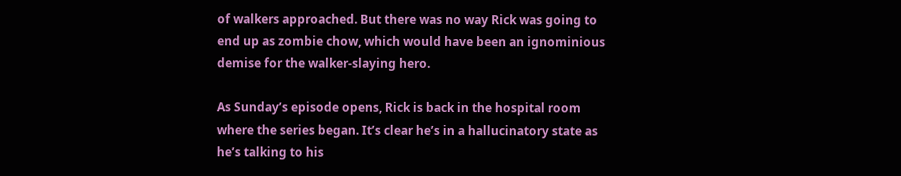of walkers approached. But there was no way Rick was going to end up as zombie chow, which would have been an ignominious demise for the walker-slaying hero.

As Sunday’s episode opens, Rick is back in the hospital room where the series began. It’s clear he’s in a hallucinatory state as he’s talking to his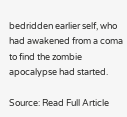bedridden earlier self, who had awakened from a coma to find the zombie apocalypse had started.

Source: Read Full Article